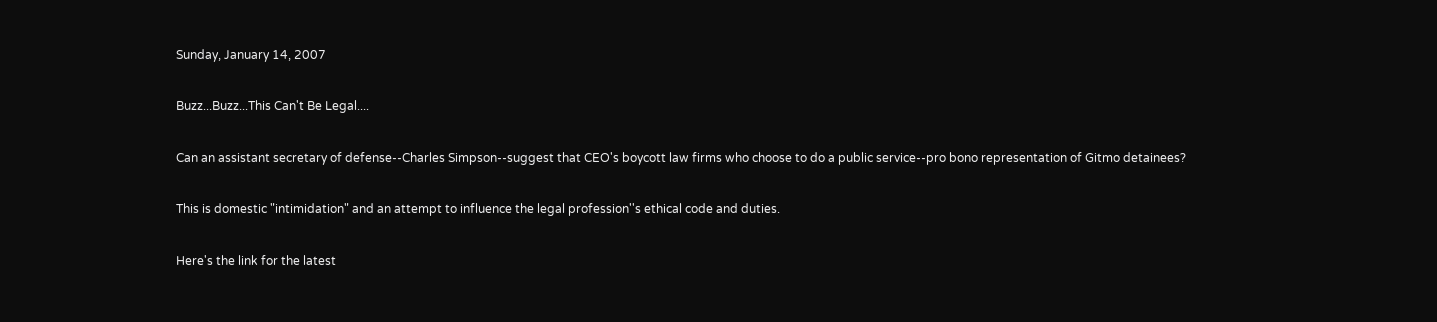Sunday, January 14, 2007

Buzz...Buzz...This Can't Be Legal....

Can an assistant secretary of defense--Charles Simpson--suggest that CEO's boycott law firms who choose to do a public service--pro bono representation of Gitmo detainees?

This is domestic "intimidation" and an attempt to influence the legal profession''s ethical code and duties.

Here's the link for the latest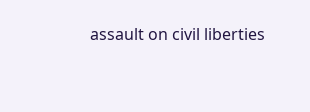assault on civil liberties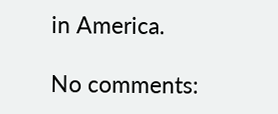in America.

No comments: